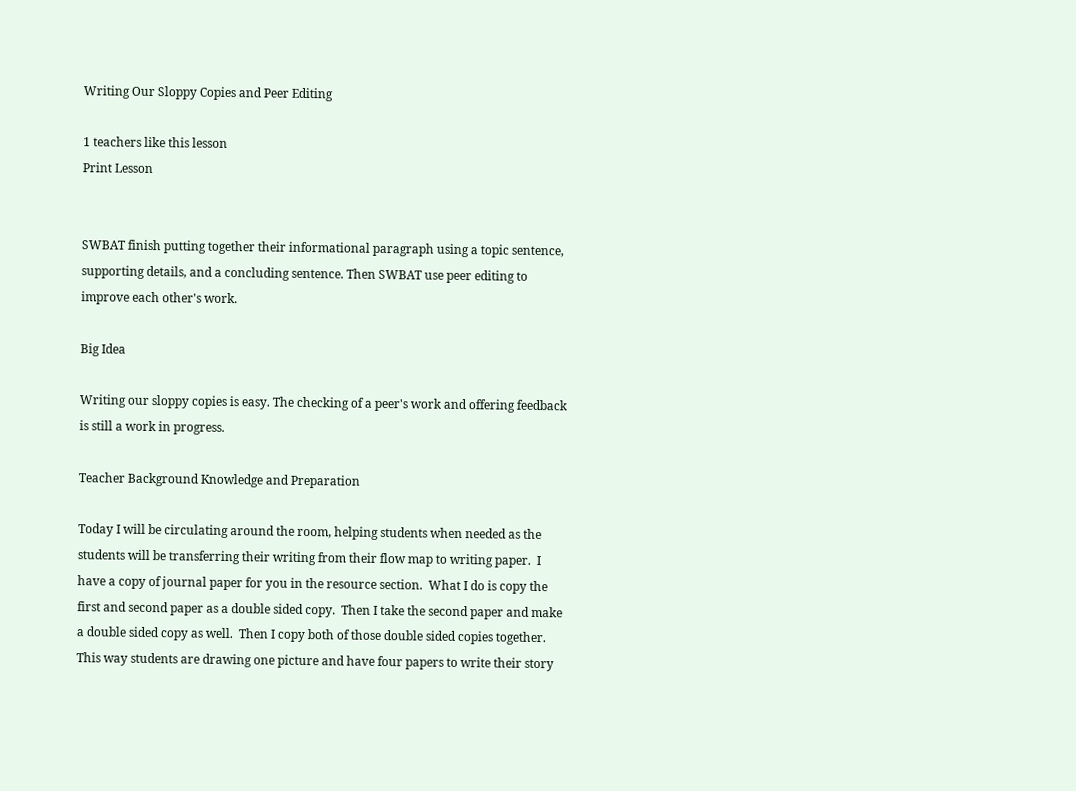Writing Our Sloppy Copies and Peer Editing

1 teachers like this lesson
Print Lesson


SWBAT finish putting together their informational paragraph using a topic sentence, supporting details, and a concluding sentence. Then SWBAT use peer editing to improve each other's work.

Big Idea

Writing our sloppy copies is easy. The checking of a peer's work and offering feedback is still a work in progress.

Teacher Background Knowledge and Preparation

Today I will be circulating around the room, helping students when needed as the students will be transferring their writing from their flow map to writing paper.  I have a copy of journal paper for you in the resource section.  What I do is copy the first and second paper as a double sided copy.  Then I take the second paper and make a double sided copy as well.  Then I copy both of those double sided copies together.  This way students are drawing one picture and have four papers to write their story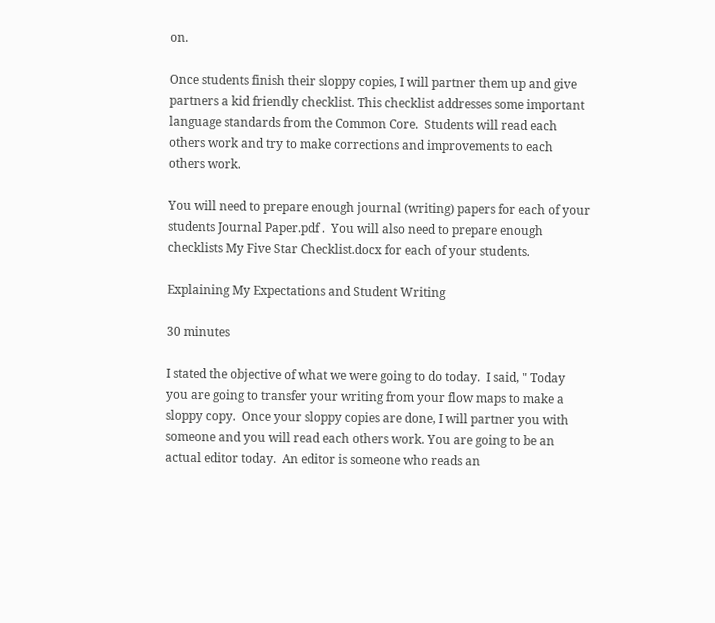on.

Once students finish their sloppy copies, I will partner them up and give partners a kid friendly checklist. This checklist addresses some important language standards from the Common Core.  Students will read each others work and try to make corrections and improvements to each others work.

You will need to prepare enough journal (writing) papers for each of your students Journal Paper.pdf .  You will also need to prepare enough checklists My Five Star Checklist.docx for each of your students.

Explaining My Expectations and Student Writing

30 minutes

I stated the objective of what we were going to do today.  I said, " Today you are going to transfer your writing from your flow maps to make a sloppy copy.  Once your sloppy copies are done, I will partner you with someone and you will read each others work. You are going to be an actual editor today.  An editor is someone who reads an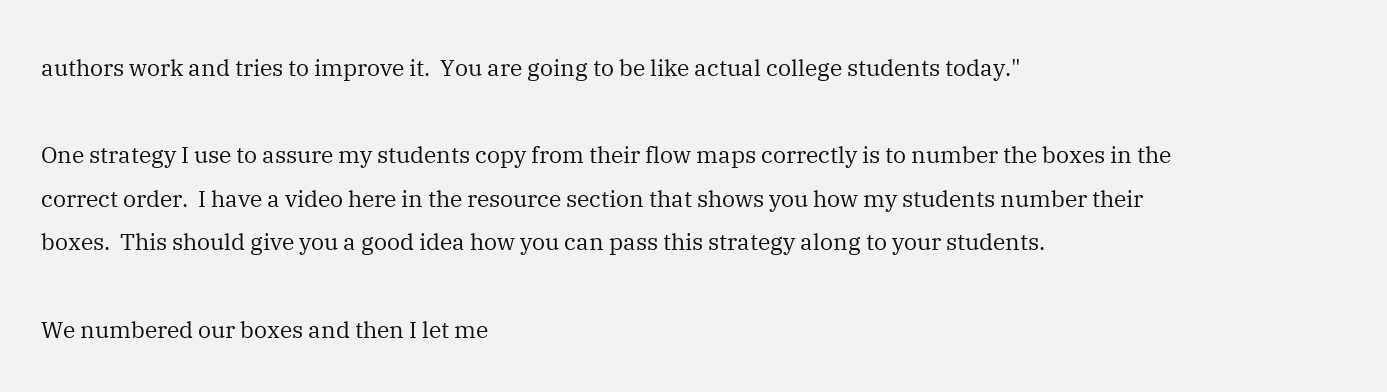authors work and tries to improve it.  You are going to be like actual college students today."

One strategy I use to assure my students copy from their flow maps correctly is to number the boxes in the correct order.  I have a video here in the resource section that shows you how my students number their boxes.  This should give you a good idea how you can pass this strategy along to your students.

We numbered our boxes and then I let me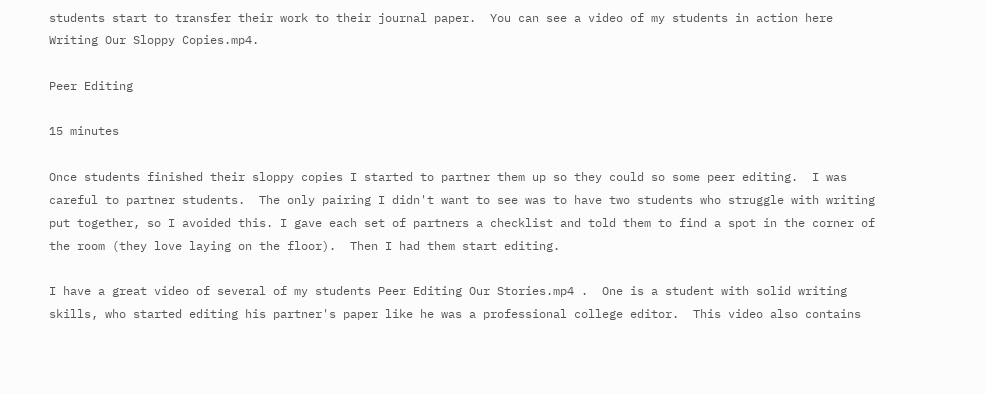students start to transfer their work to their journal paper.  You can see a video of my students in action here Writing Our Sloppy Copies.mp4.

Peer Editing

15 minutes

Once students finished their sloppy copies I started to partner them up so they could so some peer editing.  I was careful to partner students.  The only pairing I didn't want to see was to have two students who struggle with writing put together, so I avoided this. I gave each set of partners a checklist and told them to find a spot in the corner of the room (they love laying on the floor).  Then I had them start editing.

I have a great video of several of my students Peer Editing Our Stories.mp4 .  One is a student with solid writing skills, who started editing his partner's paper like he was a professional college editor.  This video also contains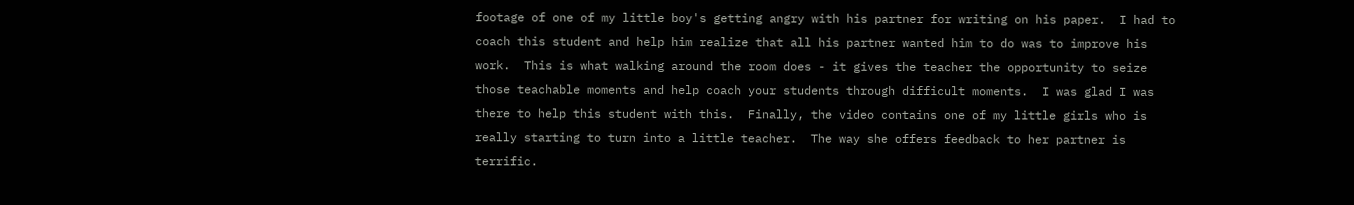footage of one of my little boy's getting angry with his partner for writing on his paper.  I had to coach this student and help him realize that all his partner wanted him to do was to improve his work.  This is what walking around the room does - it gives the teacher the opportunity to seize those teachable moments and help coach your students through difficult moments.  I was glad I was there to help this student with this.  Finally, the video contains one of my little girls who is really starting to turn into a little teacher.  The way she offers feedback to her partner is terrific.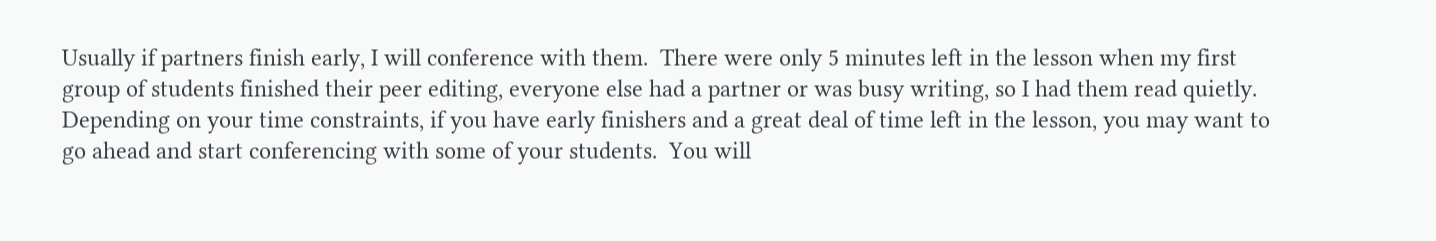Usually if partners finish early, I will conference with them.  There were only 5 minutes left in the lesson when my first group of students finished their peer editing, everyone else had a partner or was busy writing, so I had them read quietly.  Depending on your time constraints, if you have early finishers and a great deal of time left in the lesson, you may want to go ahead and start conferencing with some of your students.  You will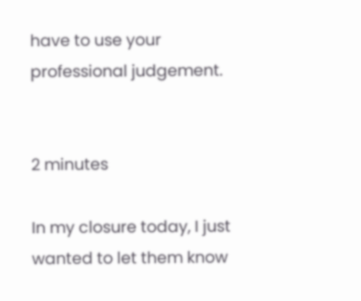have to use your professional judgement.


2 minutes

In my closure today, I just wanted to let them know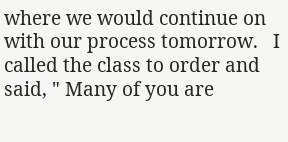where we would continue on with our process tomorrow.   I called the class to order and said, " Many of you are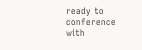ready to conference with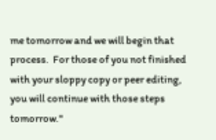me tomorrow and we will begin that process.  For those of you not finished with your sloppy copy or peer editing, you will continue with those steps tomorrow."